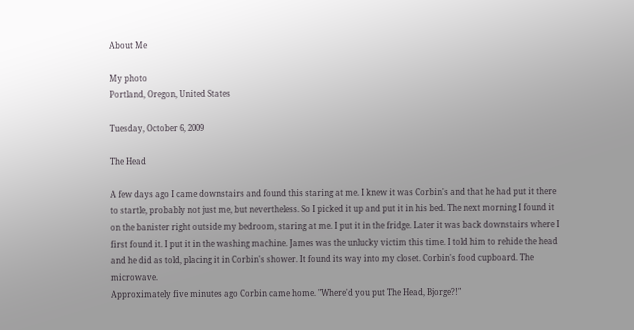About Me

My photo
Portland, Oregon, United States

Tuesday, October 6, 2009

The Head

A few days ago I came downstairs and found this staring at me. I knew it was Corbin's and that he had put it there to startle, probably not just me, but nevertheless. So I picked it up and put it in his bed. The next morning I found it on the banister right outside my bedroom, staring at me. I put it in the fridge. Later it was back downstairs where I first found it. I put it in the washing machine. James was the unlucky victim this time. I told him to rehide the head and he did as told, placing it in Corbin's shower. It found its way into my closet. Corbin's food cupboard. The microwave.
Approximately five minutes ago Corbin came home. "Where'd you put The Head, Bjorge?!"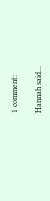1 comment:

Hannah said...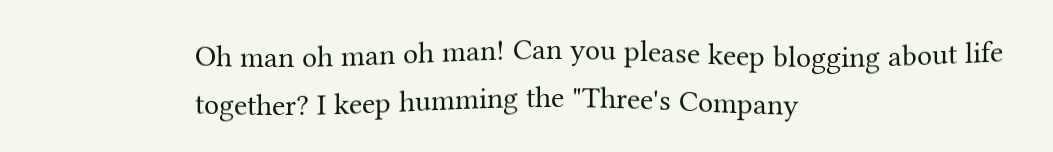Oh man oh man oh man! Can you please keep blogging about life together? I keep humming the "Three's Company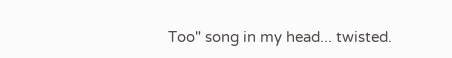Too" song in my head... twisted.